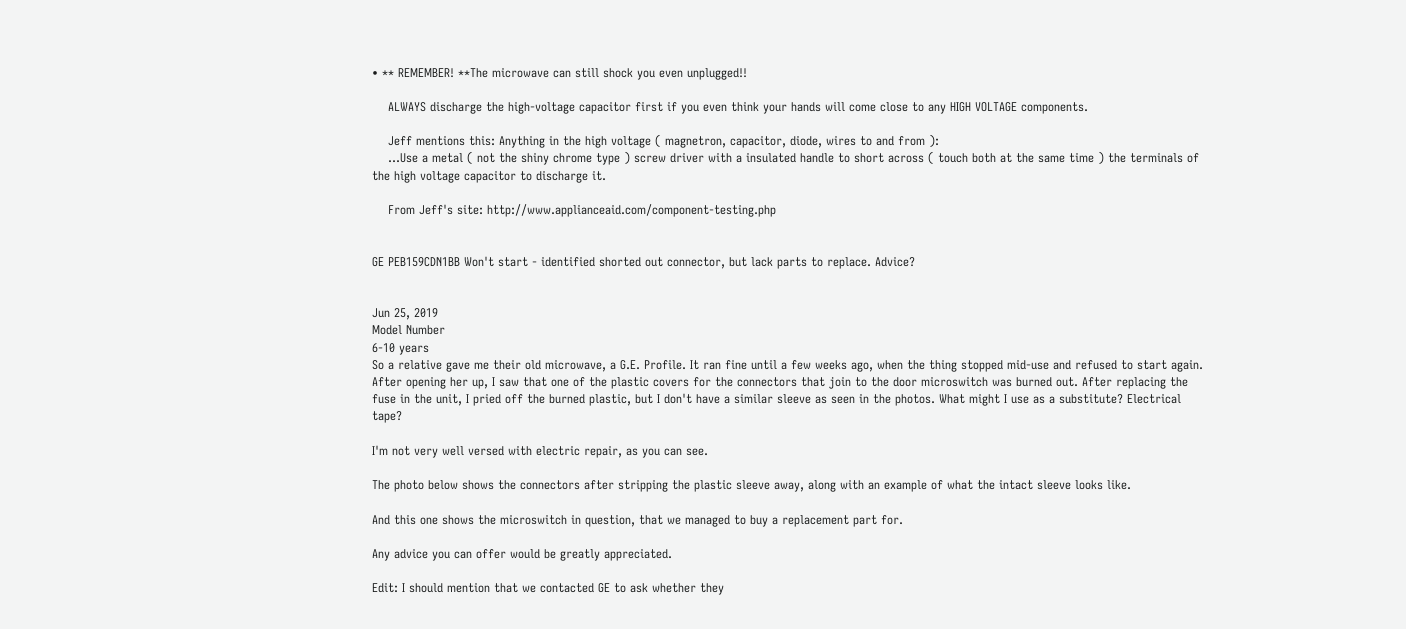• ** REMEMBER! **The microwave can still shock you even unplugged!!

    ALWAYS discharge the high-voltage capacitor first if you even think your hands will come close to any HIGH VOLTAGE components.

    Jeff mentions this: Anything in the high voltage ( magnetron, capacitor, diode, wires to and from ):
    ...Use a metal ( not the shiny chrome type ) screw driver with a insulated handle to short across ( touch both at the same time ) the terminals of the high voltage capacitor to discharge it.

    From Jeff's site: http://www.applianceaid.com/component-testing.php


GE PEB159CDN1BB Won't start - identified shorted out connector, but lack parts to replace. Advice?


Jun 25, 2019
Model Number
6-10 years
So a relative gave me their old microwave, a G.E. Profile. It ran fine until a few weeks ago, when the thing stopped mid-use and refused to start again. After opening her up, I saw that one of the plastic covers for the connectors that join to the door microswitch was burned out. After replacing the fuse in the unit, I pried off the burned plastic, but I don't have a similar sleeve as seen in the photos. What might I use as a substitute? Electrical tape?

I'm not very well versed with electric repair, as you can see.

The photo below shows the connectors after stripping the plastic sleeve away, along with an example of what the intact sleeve looks like.

And this one shows the microswitch in question, that we managed to buy a replacement part for.

Any advice you can offer would be greatly appreciated.

Edit: I should mention that we contacted GE to ask whether they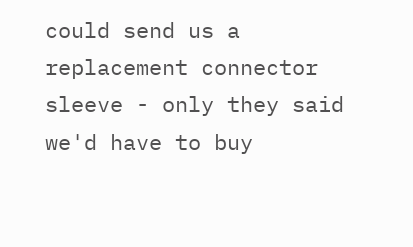could send us a replacement connector sleeve - only they said we'd have to buy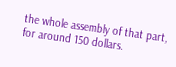the whole assembly of that part, for around 150 dollars.